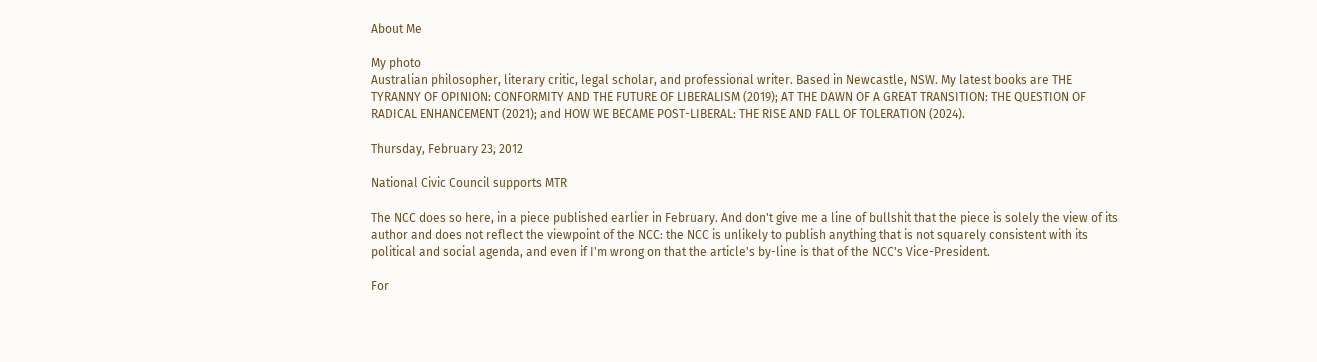About Me

My photo
Australian philosopher, literary critic, legal scholar, and professional writer. Based in Newcastle, NSW. My latest books are THE TYRANNY OF OPINION: CONFORMITY AND THE FUTURE OF LIBERALISM (2019); AT THE DAWN OF A GREAT TRANSITION: THE QUESTION OF RADICAL ENHANCEMENT (2021); and HOW WE BECAME POST-LIBERAL: THE RISE AND FALL OF TOLERATION (2024).

Thursday, February 23, 2012

National Civic Council supports MTR

The NCC does so here, in a piece published earlier in February. And don't give me a line of bullshit that the piece is solely the view of its author and does not reflect the viewpoint of the NCC: the NCC is unlikely to publish anything that is not squarely consistent with its political and social agenda, and even if I'm wrong on that the article's by-line is that of the NCC's Vice-President.

For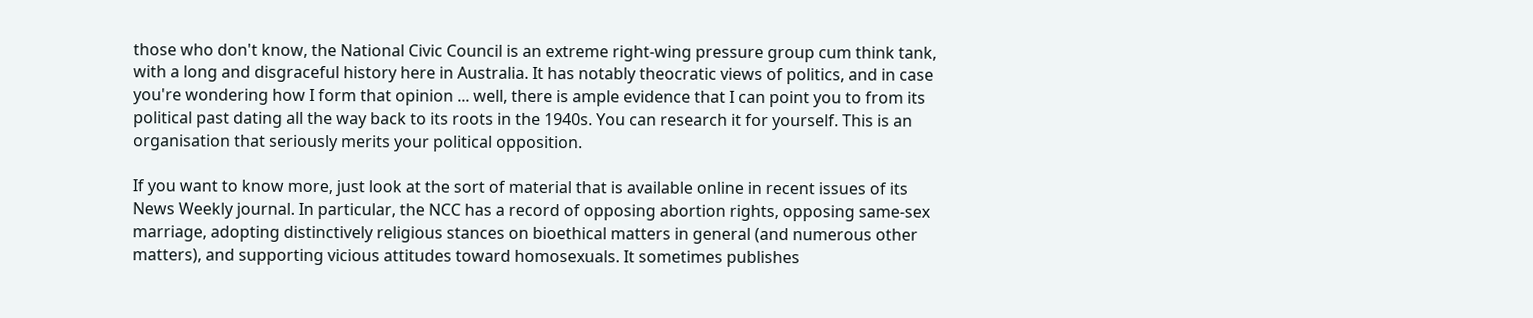those who don't know, the National Civic Council is an extreme right-wing pressure group cum think tank, with a long and disgraceful history here in Australia. It has notably theocratic views of politics, and in case you're wondering how I form that opinion ... well, there is ample evidence that I can point you to from its political past dating all the way back to its roots in the 1940s. You can research it for yourself. This is an organisation that seriously merits your political opposition.

If you want to know more, just look at the sort of material that is available online in recent issues of its News Weekly journal. In particular, the NCC has a record of opposing abortion rights, opposing same-sex marriage, adopting distinctively religious stances on bioethical matters in general (and numerous other matters), and supporting vicious attitudes toward homosexuals. It sometimes publishes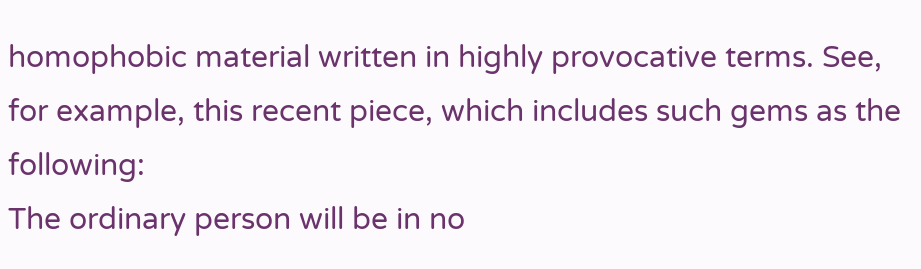homophobic material written in highly provocative terms. See, for example, this recent piece, which includes such gems as the following:
The ordinary person will be in no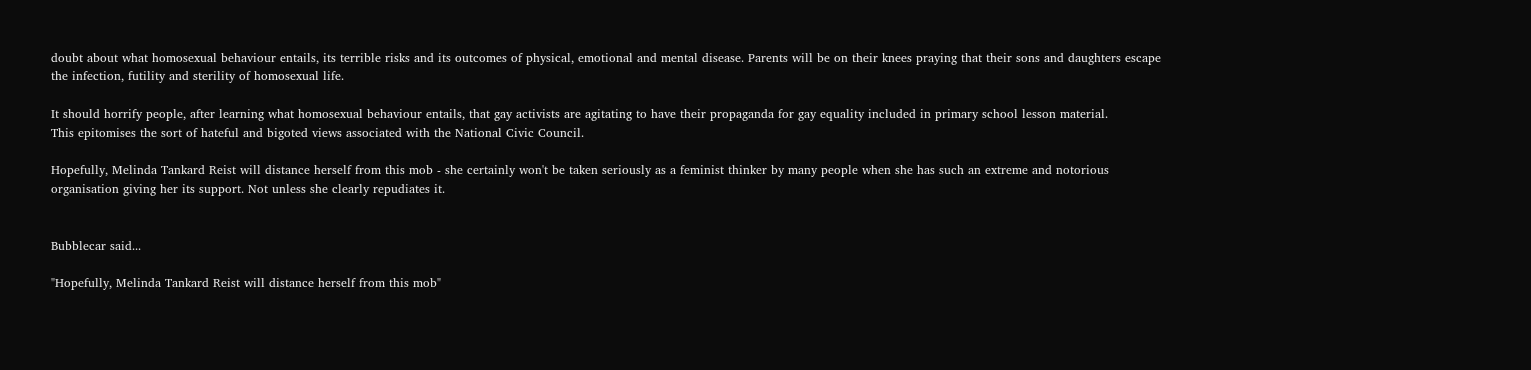doubt about what homosexual behaviour entails, its terrible risks and its outcomes of physical, emotional and mental disease. Parents will be on their knees praying that their sons and daughters escape the infection, futility and sterility of homosexual life.

It should horrify people, after learning what homosexual behaviour entails, that gay activists are agitating to have their propaganda for gay equality included in primary school lesson material.
This epitomises the sort of hateful and bigoted views associated with the National Civic Council.

Hopefully, Melinda Tankard Reist will distance herself from this mob - she certainly won't be taken seriously as a feminist thinker by many people when she has such an extreme and notorious organisation giving her its support. Not unless she clearly repudiates it.


Bubblecar said...

"Hopefully, Melinda Tankard Reist will distance herself from this mob"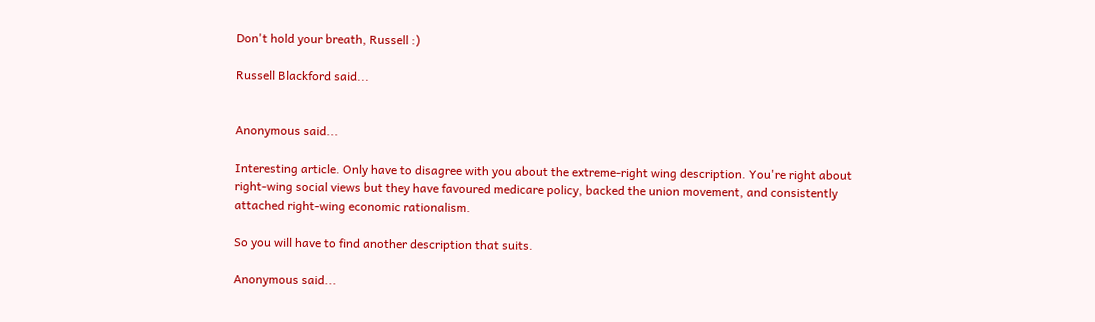Don't hold your breath, Russell :)

Russell Blackford said...


Anonymous said...

Interesting article. Only have to disagree with you about the extreme-right wing description. You're right about right-wing social views but they have favoured medicare policy, backed the union movement, and consistently attached right-wing economic rationalism.

So you will have to find another description that suits.

Anonymous said...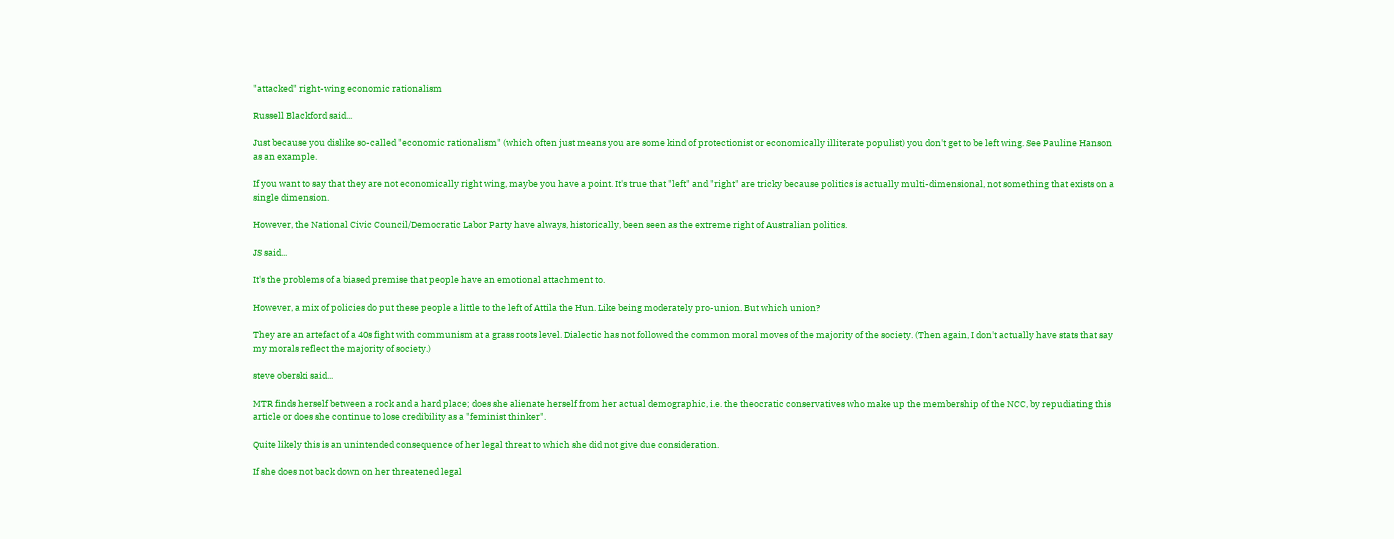"attacked" right-wing economic rationalism

Russell Blackford said...

Just because you dislike so-called "economic rationalism" (which often just means you are some kind of protectionist or economically illiterate populist) you don't get to be left wing. See Pauline Hanson as an example.

If you want to say that they are not economically right wing, maybe you have a point. It's true that "left" and "right" are tricky because politics is actually multi-dimensional, not something that exists on a single dimension.

However, the National Civic Council/Democratic Labor Party have always, historically, been seen as the extreme right of Australian politics.

JS said...

It's the problems of a biased premise that people have an emotional attachment to.

However, a mix of policies do put these people a little to the left of Attila the Hun. Like being moderately pro-union. But which union?

They are an artefact of a 40s fight with communism at a grass roots level. Dialectic has not followed the common moral moves of the majority of the society. (Then again, I don't actually have stats that say my morals reflect the majority of society.)

steve oberski said...

MTR finds herself between a rock and a hard place; does she alienate herself from her actual demographic, i.e. the theocratic conservatives who make up the membership of the NCC, by repudiating this article or does she continue to lose credibility as a "feminist thinker".

Quite likely this is an unintended consequence of her legal threat to which she did not give due consideration.

If she does not back down on her threatened legal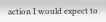action I would expect to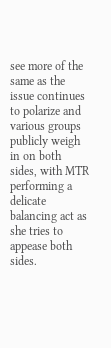see more of the same as the issue continues to polarize and various groups publicly weigh in on both sides, with MTR performing a delicate balancing act as she tries to appease both sides.